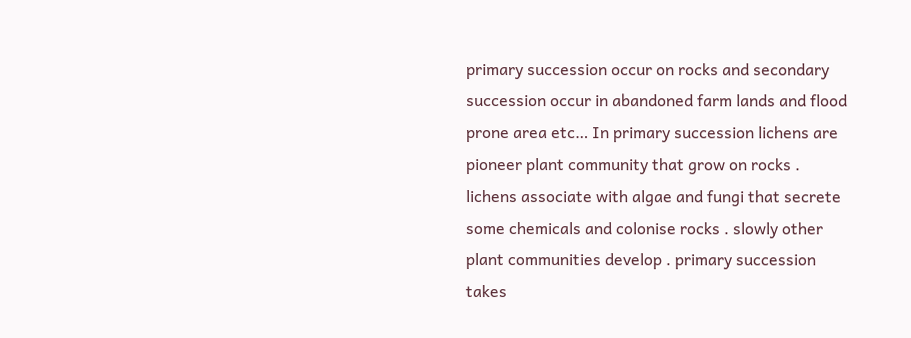primary succession occur on rocks and secondary succession occur in abandoned farm lands and flood prone area etc… In primary succession lichens are pioneer plant community that grow on rocks . lichens associate with algae and fungi that secrete some chemicals and colonise rocks . slowly other plant communities develop . primary succession takes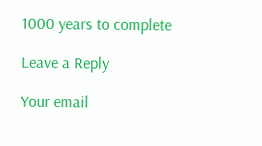1000 years to complete

Leave a Reply

Your email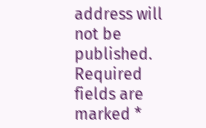address will not be published. Required fields are marked *